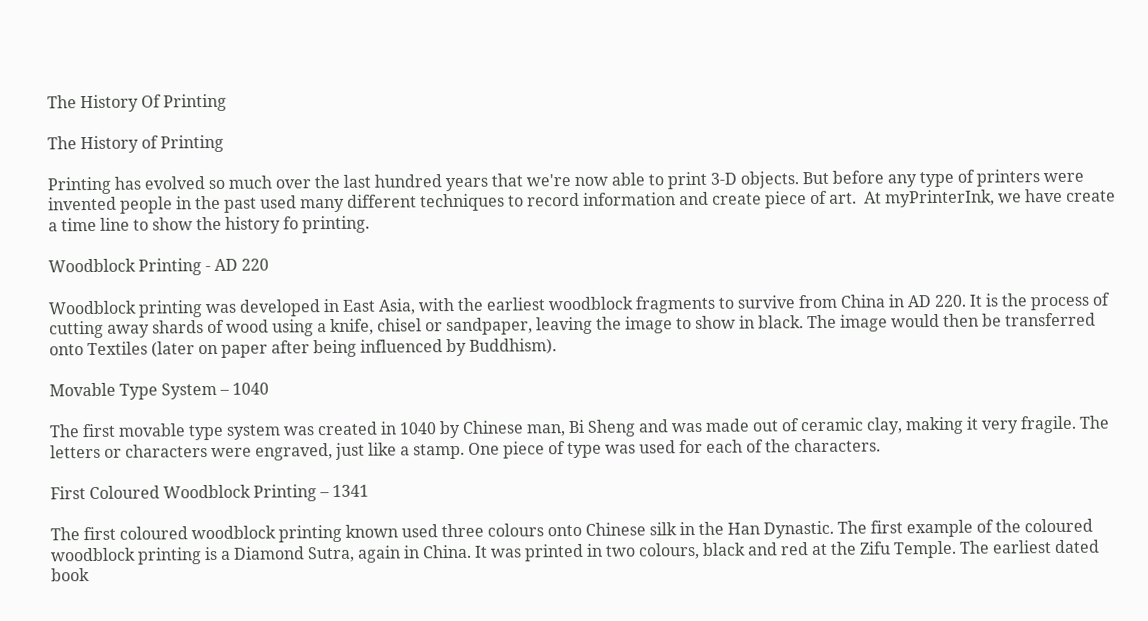The History Of Printing

The History of Printing

Printing has evolved so much over the last hundred years that we're now able to print 3-D objects. But before any type of printers were invented people in the past used many different techniques to record information and create piece of art.  At myPrinterInk, we have create a time line to show the history fo printing.

Woodblock Printing - AD 220

Woodblock printing was developed in East Asia, with the earliest woodblock fragments to survive from China in AD 220. It is the process of cutting away shards of wood using a knife, chisel or sandpaper, leaving the image to show in black. The image would then be transferred onto Textiles (later on paper after being influenced by Buddhism).

Movable Type System – 1040

The first movable type system was created in 1040 by Chinese man, Bi Sheng and was made out of ceramic clay, making it very fragile. The letters or characters were engraved, just like a stamp. One piece of type was used for each of the characters.

First Coloured Woodblock Printing – 1341

The first coloured woodblock printing known used three colours onto Chinese silk in the Han Dynastic. The first example of the coloured woodblock printing is a Diamond Sutra, again in China. It was printed in two colours, black and red at the Zifu Temple. The earliest dated book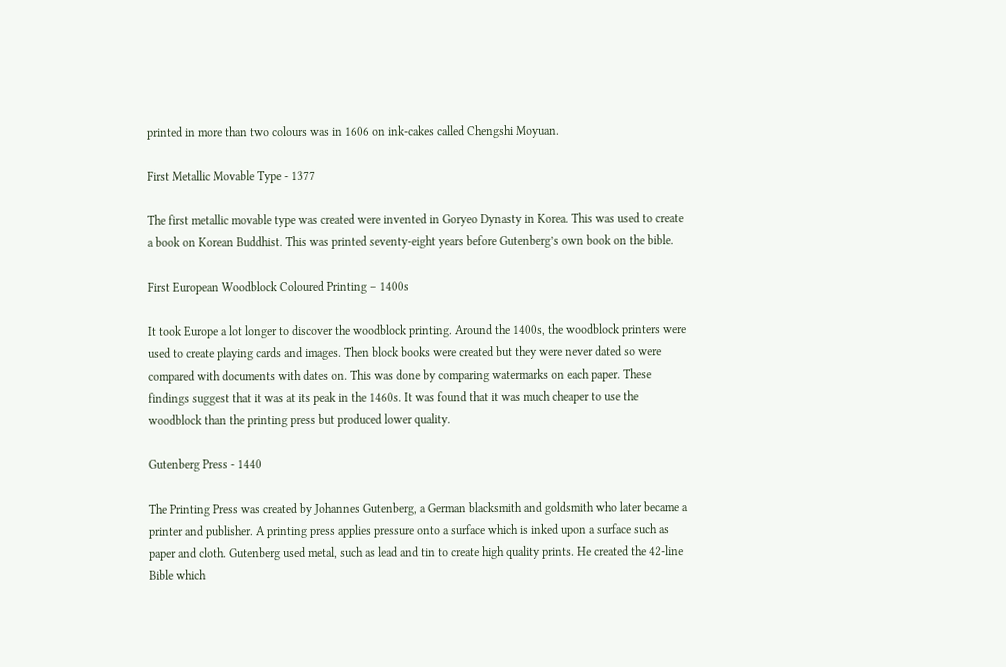printed in more than two colours was in 1606 on ink-cakes called Chengshi Moyuan.

First Metallic Movable Type - 1377

The first metallic movable type was created were invented in Goryeo Dynasty in Korea. This was used to create a book on Korean Buddhist. This was printed seventy-eight years before Gutenberg’s own book on the bible.

First European Woodblock Coloured Printing – 1400s

It took Europe a lot longer to discover the woodblock printing. Around the 1400s, the woodblock printers were used to create playing cards and images. Then block books were created but they were never dated so were compared with documents with dates on. This was done by comparing watermarks on each paper. These findings suggest that it was at its peak in the 1460s. It was found that it was much cheaper to use the woodblock than the printing press but produced lower quality.

Gutenberg Press - 1440

The Printing Press was created by Johannes Gutenberg, a German blacksmith and goldsmith who later became a printer and publisher. A printing press applies pressure onto a surface which is inked upon a surface such as paper and cloth. Gutenberg used metal, such as lead and tin to create high quality prints. He created the 42-line Bible which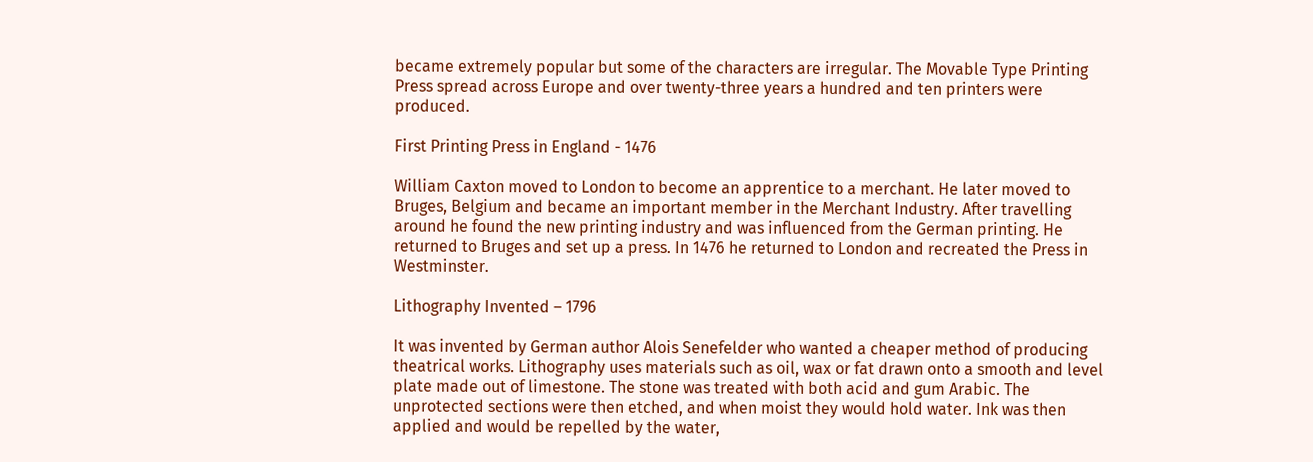became extremely popular but some of the characters are irregular. The Movable Type Printing Press spread across Europe and over twenty-three years a hundred and ten printers were produced.

First Printing Press in England - 1476

William Caxton moved to London to become an apprentice to a merchant. He later moved to Bruges, Belgium and became an important member in the Merchant Industry. After travelling around he found the new printing industry and was influenced from the German printing. He returned to Bruges and set up a press. In 1476 he returned to London and recreated the Press in Westminster.

Lithography Invented – 1796

It was invented by German author Alois Senefelder who wanted a cheaper method of producing theatrical works. Lithography uses materials such as oil, wax or fat drawn onto a smooth and level plate made out of limestone. The stone was treated with both acid and gum Arabic. The unprotected sections were then etched, and when moist they would hold water. Ink was then applied and would be repelled by the water,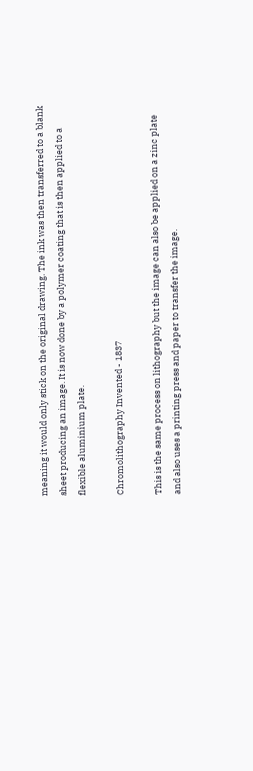meaning it would only stick on the original drawing. The ink was then transferred to a blank sheet producing an image. It is now done by a polymer coating that is then applied to a flexible aluminium plate.

Chromolithography Invented - 1837

This is the same process on lithography but the image can also be applied on a zinc plate and also uses a printing press and paper to transfer the image.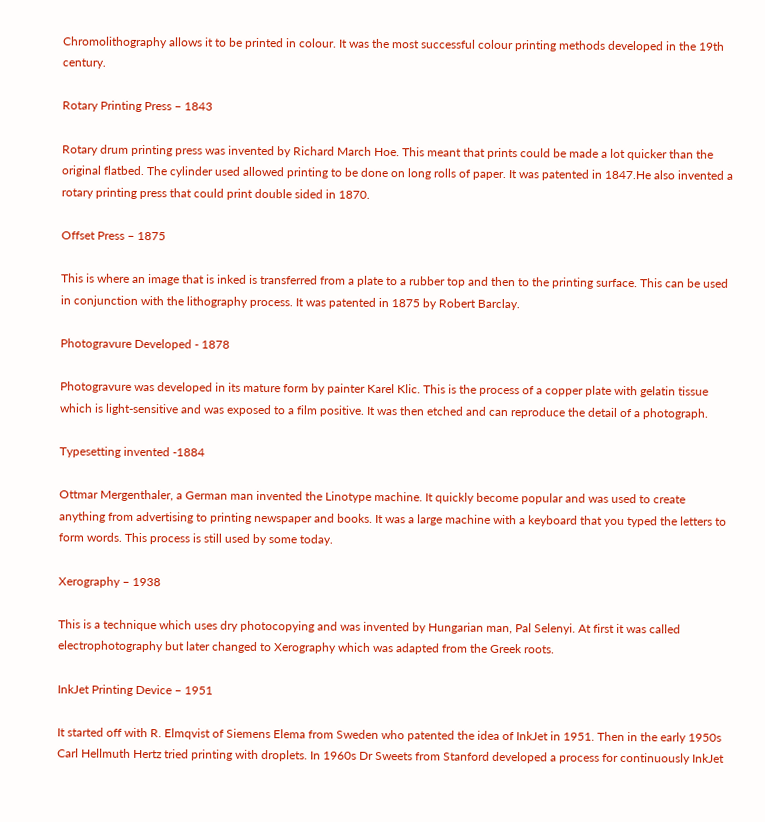Chromolithography allows it to be printed in colour. It was the most successful colour printing methods developed in the 19th century.

Rotary Printing Press – 1843

Rotary drum printing press was invented by Richard March Hoe. This meant that prints could be made a lot quicker than the original flatbed. The cylinder used allowed printing to be done on long rolls of paper. It was patented in 1847.He also invented a rotary printing press that could print double sided in 1870.

Offset Press – 1875

This is where an image that is inked is transferred from a plate to a rubber top and then to the printing surface. This can be used in conjunction with the lithography process. It was patented in 1875 by Robert Barclay.

Photogravure Developed - 1878

Photogravure was developed in its mature form by painter Karel Klic. This is the process of a copper plate with gelatin tissue which is light-sensitive and was exposed to a film positive. It was then etched and can reproduce the detail of a photograph.

Typesetting invented -1884

Ottmar Mergenthaler, a German man invented the Linotype machine. It quickly become popular and was used to create anything from advertising to printing newspaper and books. It was a large machine with a keyboard that you typed the letters to form words. This process is still used by some today.

Xerography – 1938

This is a technique which uses dry photocopying and was invented by Hungarian man, Pal Selenyi. At first it was called electrophotography but later changed to Xerography which was adapted from the Greek roots.

InkJet Printing Device – 1951

It started off with R. Elmqvist of Siemens Elema from Sweden who patented the idea of InkJet in 1951. Then in the early 1950s Carl Hellmuth Hertz tried printing with droplets. In 1960s Dr Sweets from Stanford developed a process for continuously InkJet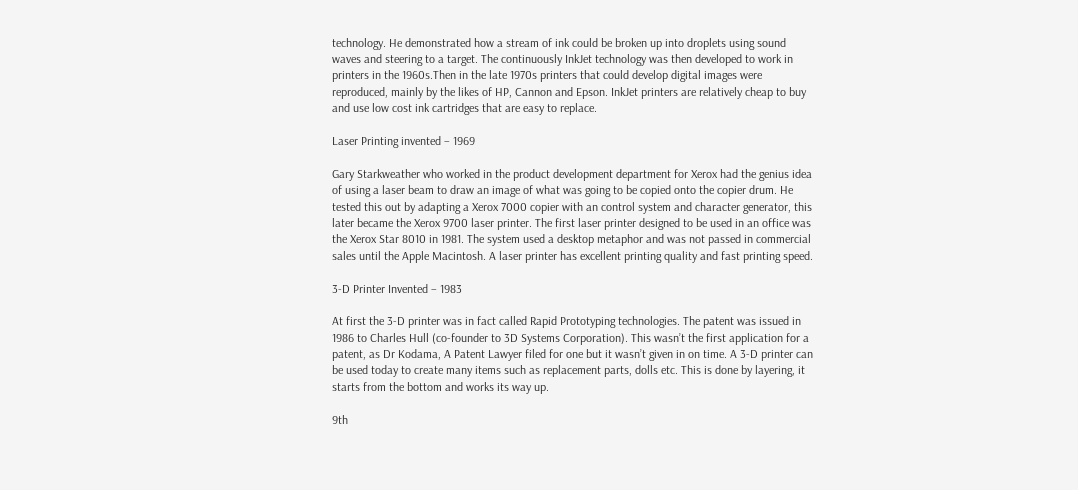technology. He demonstrated how a stream of ink could be broken up into droplets using sound waves and steering to a target. The continuously InkJet technology was then developed to work in printers in the 1960s.Then in the late 1970s printers that could develop digital images were reproduced, mainly by the likes of HP, Cannon and Epson. InkJet printers are relatively cheap to buy and use low cost ink cartridges that are easy to replace.

Laser Printing invented – 1969

Gary Starkweather who worked in the product development department for Xerox had the genius idea of using a laser beam to draw an image of what was going to be copied onto the copier drum. He tested this out by adapting a Xerox 7000 copier with an control system and character generator, this later became the Xerox 9700 laser printer. The first laser printer designed to be used in an office was the Xerox Star 8010 in 1981. The system used a desktop metaphor and was not passed in commercial sales until the Apple Macintosh. A laser printer has excellent printing quality and fast printing speed.

3-D Printer Invented – 1983

At first the 3-D printer was in fact called Rapid Prototyping technologies. The patent was issued in 1986 to Charles Hull (co-founder to 3D Systems Corporation). This wasn’t the first application for a patent, as Dr Kodama, A Patent Lawyer filed for one but it wasn’t given in on time. A 3-D printer can be used today to create many items such as replacement parts, dolls etc. This is done by layering, it starts from the bottom and works its way up.

9th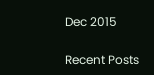Dec 2015

Recent Posts